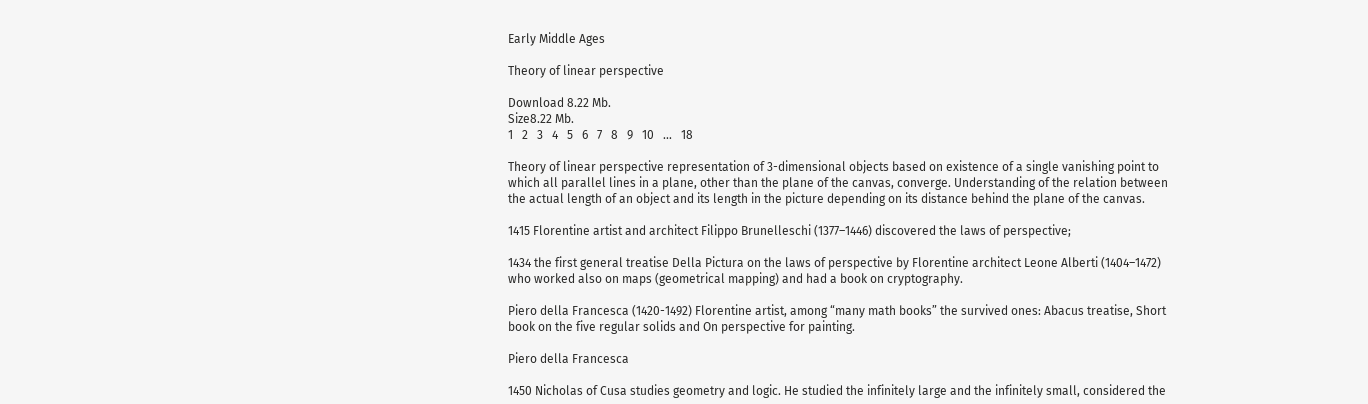Early Middle Ages

Theory of linear perspective

Download 8.22 Mb.
Size8.22 Mb.
1   2   3   4   5   6   7   8   9   10   ...   18

Theory of linear perspective representation of 3-dimensional objects based on existence of a single vanishing point to which all parallel lines in a plane, other than the plane of the canvas, converge. Understanding of the relation between the actual length of an object and its length in the picture depending on its distance behind the plane of the canvas.

1415 Florentine artist and architect Filippo Brunelleschi (1377–1446) discovered the laws of perspective;

1434 the first general treatise Della Pictura on the laws of perspective by Florentine architect Leone Alberti (1404–1472) who worked also on maps (geometrical mapping) and had a book on cryptography.

Piero della Francesca (1420-1492) Florentine artist, among “many math books” the survived ones: Abacus treatise, Short book on the five regular solids and On perspective for painting.

Piero della Francesca

1450 Nicholas of Cusa studies geometry and logic. He studied the infinitely large and the infinitely small, considered the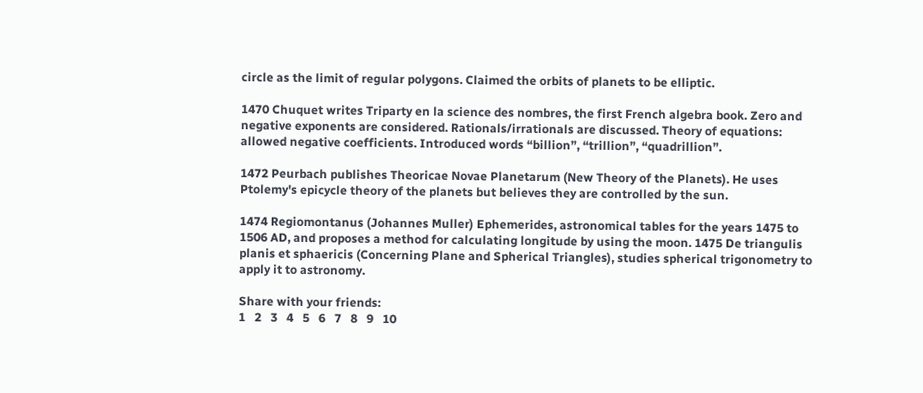circle as the limit of regular polygons. Claimed the orbits of planets to be elliptic.

1470 Chuquet writes Triparty en la science des nombres, the first French algebra book. Zero and negative exponents are considered. Rationals/irrationals are discussed. Theory of equations: allowed negative coefficients. Introduced words “billion”, “trillion”, “quadrillion”.

1472 Peurbach publishes Theoricae Novae Planetarum (New Theory of the Planets). He uses Ptolemy's epicycle theory of the planets but believes they are controlled by the sun.

1474 Regiomontanus (Johannes Muller) Ephemerides, astronomical tables for the years 1475 to 1506 AD, and proposes a method for calculating longitude by using the moon. 1475 De triangulis planis et sphaericis (Concerning Plane and Spherical Triangles), studies spherical trigonometry to apply it to astronomy.

Share with your friends:
1   2   3   4   5   6   7   8   9   10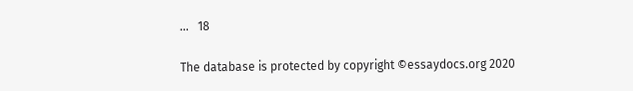...   18

The database is protected by copyright ©essaydocs.org 2020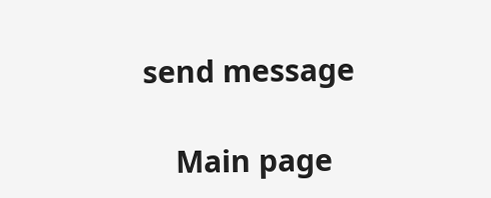send message

    Main page